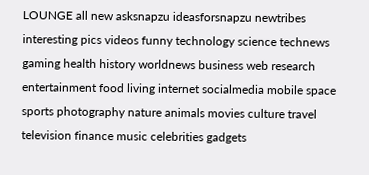LOUNGE all new asksnapzu ideasforsnapzu newtribes interesting pics videos funny technology science technews gaming health history worldnews business web research entertainment food living internet socialmedia mobile space sports photography nature animals movies culture travel television finance music celebrities gadgets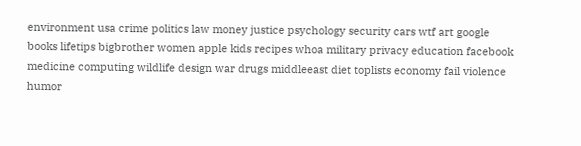environment usa crime politics law money justice psychology security cars wtf art google books lifetips bigbrother women apple kids recipes whoa military privacy education facebook medicine computing wildlife design war drugs middleeast diet toplists economy fail violence humor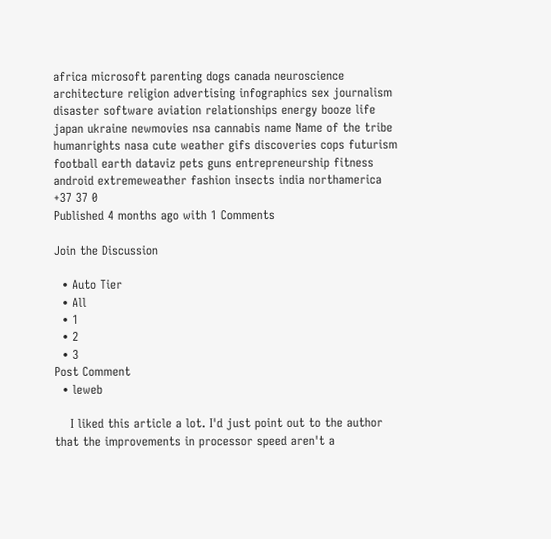africa microsoft parenting dogs canada neuroscience architecture religion advertising infographics sex journalism disaster software aviation relationships energy booze life japan ukraine newmovies nsa cannabis name Name of the tribe humanrights nasa cute weather gifs discoveries cops futurism football earth dataviz pets guns entrepreneurship fitness android extremeweather fashion insects india northamerica
+37 37 0
Published 4 months ago with 1 Comments

Join the Discussion

  • Auto Tier
  • All
  • 1
  • 2
  • 3
Post Comment
  • leweb

    I liked this article a lot. I'd just point out to the author that the improvements in processor speed aren't a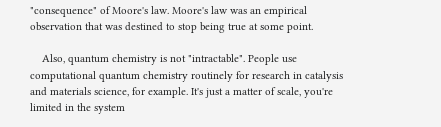"consequence" of Moore's law. Moore's law was an empirical observation that was destined to stop being true at some point.

    Also, quantum chemistry is not "intractable". People use computational quantum chemistry routinely for research in catalysis and materials science, for example. It's just a matter of scale, you're limited in the system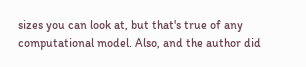sizes you can look at, but that's true of any computational model. Also, and the author did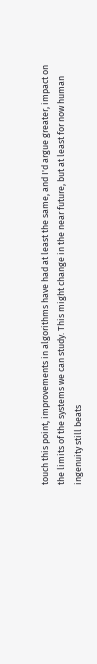touch this point, improvements in algorithms have had at least the same, and I'd argue greater, impact on the limits of the systems we can study. This might change in the near future, but at least for now human ingenuity still beats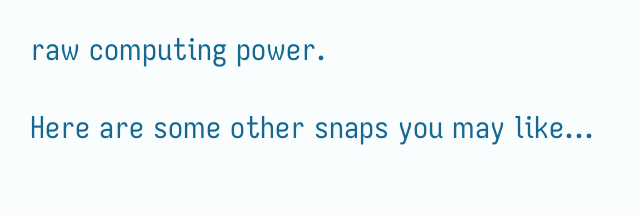raw computing power.

Here are some other snaps you may like...